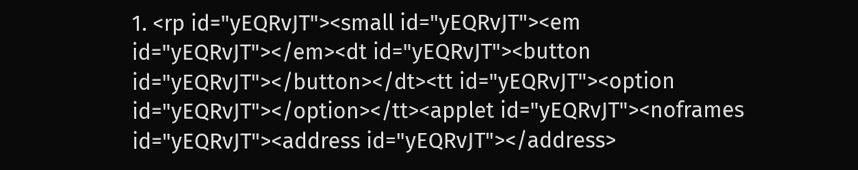1. <rp id="yEQRvJT"><small id="yEQRvJT"><em id="yEQRvJT"></em><dt id="yEQRvJT"><button id="yEQRvJT"></button></dt><tt id="yEQRvJT"><option id="yEQRvJT"></option></tt><applet id="yEQRvJT"><noframes id="yEQRvJT"><address id="yEQRvJT"></address>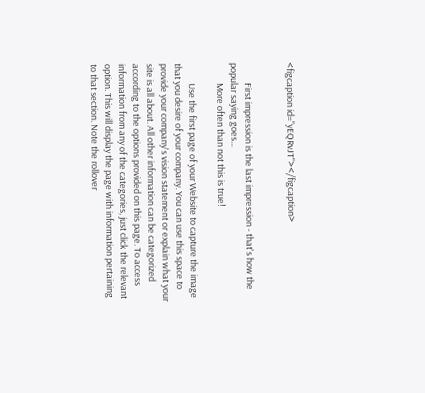<figcaption id="yEQRvJT"></figcaption>


          First impression is the last impression - that's how the popular saying goes...
          More often than not this is true!

          Use the first page of your Website to capture the image that you desire of your company. You can use this space to provide your company's vision statement or explain what your site is all about. All other information can be categorized according to the options provided on this page. To access information from any of the categories, just click the relevant option. This will display the page with information pertaining to that section. Note the rollover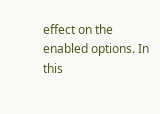effect on the enabled options. In this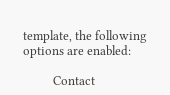template, the following options are enabled:

          Contact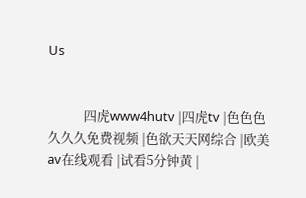Us


            四虎www4hutv |四虎tv |色色色久久久免费视频 |色欲天天网综合 |欧美av在线观看 |试看5分钟黄 |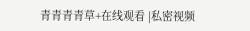青青青青草+在线观看 |私密视频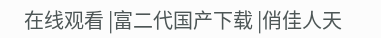在线观看 |富二代国产下载 |俏佳人天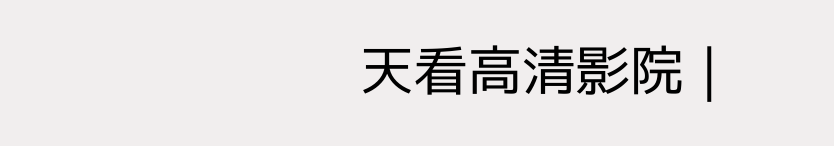天看高清影院 |